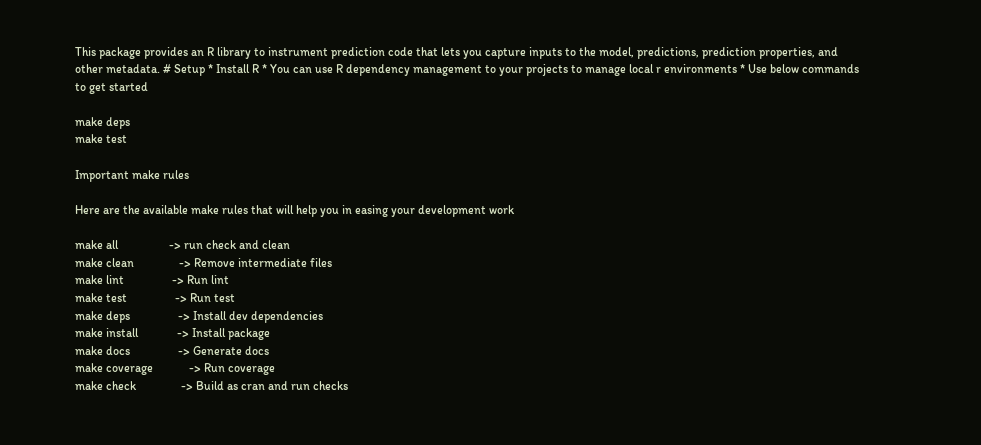This package provides an R library to instrument prediction code that lets you capture inputs to the model, predictions, prediction properties, and other metadata. # Setup * Install R * You can use R dependency management to your projects to manage local r environments * Use below commands to get started

make deps
make test

Important make rules

Here are the available make rules that will help you in easing your development work

make all                 -> run check and clean
make clean               -> Remove intermediate files
make lint                -> Run lint
make test                -> Run test
make deps                -> Install dev dependencies
make install             -> Install package
make docs                -> Generate docs
make coverage            -> Run coverage
make check               -> Build as cran and run checks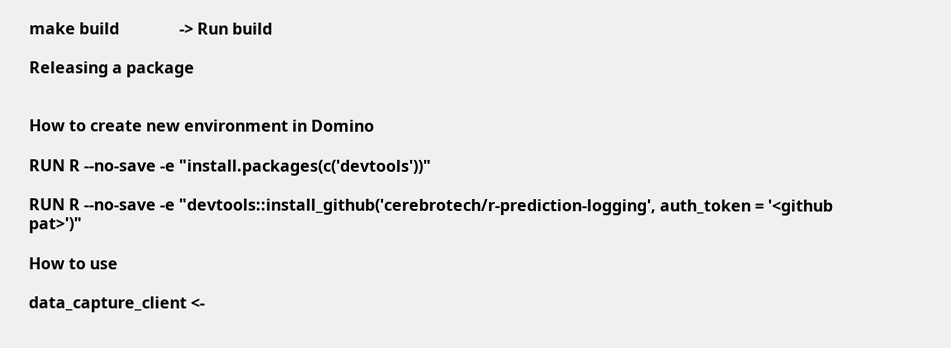make build               -> Run build

Releasing a package


How to create new environment in Domino

RUN R --no-save -e "install.packages(c('devtools'))"

RUN R --no-save -e "devtools::install_github('cerebrotech/r-prediction-logging', auth_token = '<github pat>')"

How to use

data_capture_client <-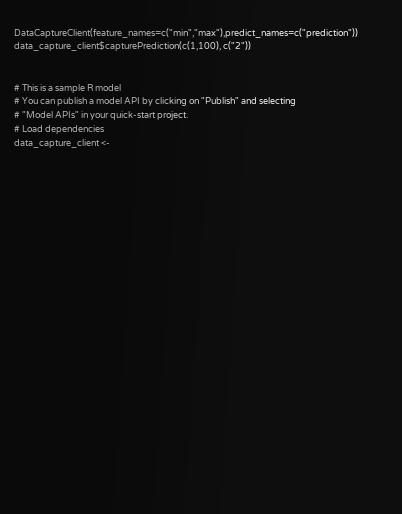DataCaptureClient(feature_names=c("min","max"),predict_names=c("prediction"))
data_capture_client$capturePrediction(c(1,100), c("2"))


# This is a sample R model
# You can publish a model API by clicking on "Publish" and selecting
# "Model APIs" in your quick-start project.
# Load dependencies
data_capture_client <-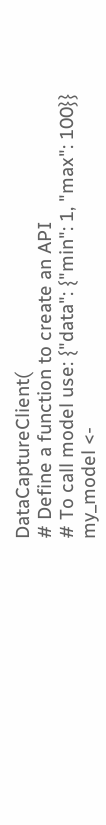DataCaptureClient(
# Define a function to create an API
# To call model use: {"data": {"min": 1, "max": 100}}
my_model <-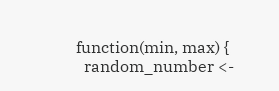function(min, max) {
  random_number <-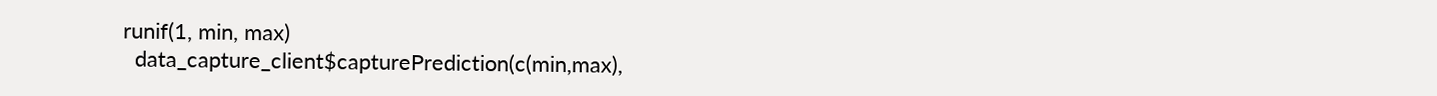runif(1, min, max)
  data_capture_client$capturePrediction(c(min,max),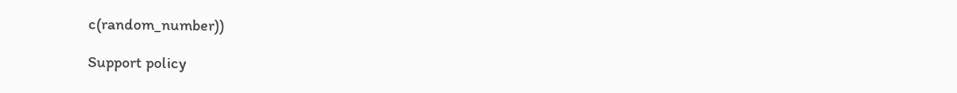c(random_number))

Support policy